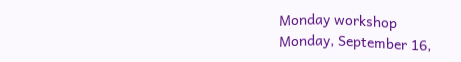Monday workshop
Monday, September 16,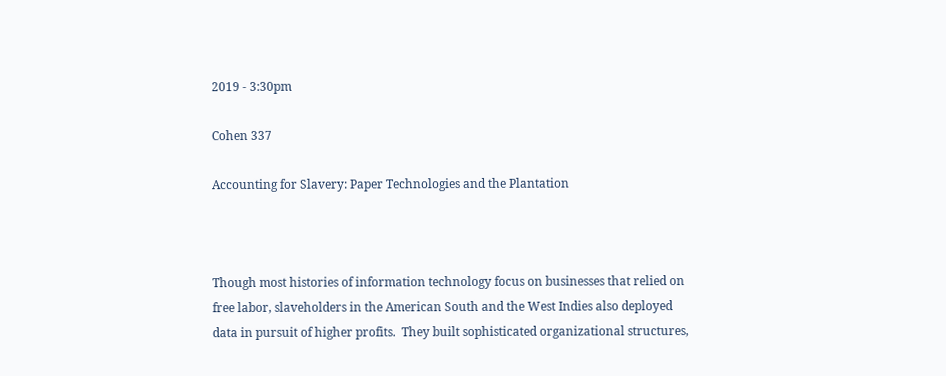2019 - 3:30pm

Cohen 337

Accounting for Slavery: Paper Technologies and the Plantation



Though most histories of information technology focus on businesses that relied on free labor, slaveholders in the American South and the West Indies also deployed data in pursuit of higher profits.  They built sophisticated organizational structures,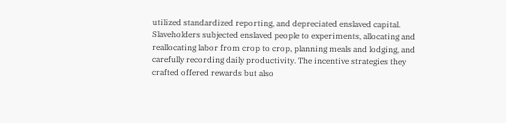utilized standardized reporting, and depreciated enslaved capital. Slaveholders subjected enslaved people to experiments, allocating and reallocating labor from crop to crop, planning meals and lodging, and carefully recording daily productivity. The incentive strategies they crafted offered rewards but also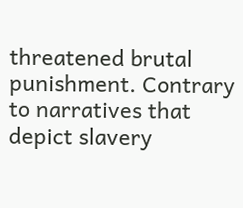threatened brutal punishment. Contrary to narratives that depict slavery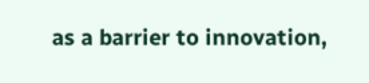as a barrier to innovation,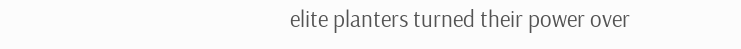elite planters turned their power over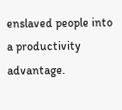enslaved people into a productivity advantage.